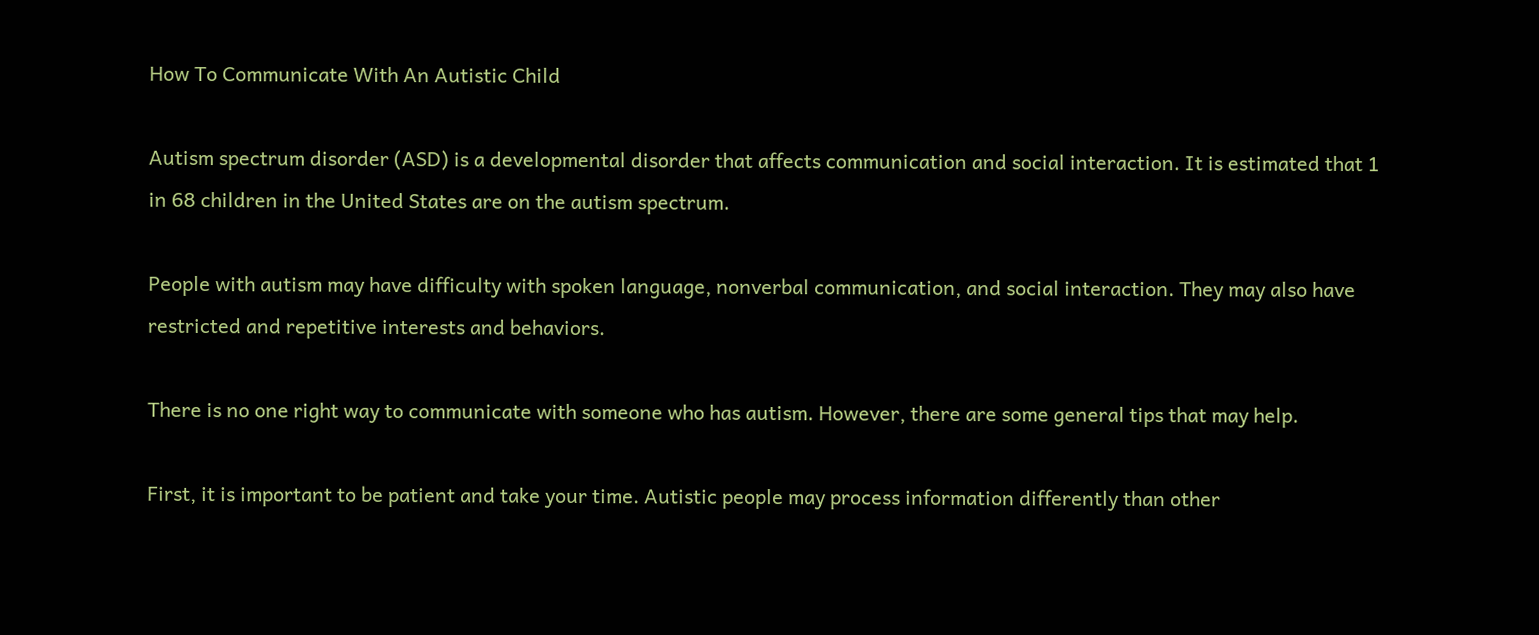How To Communicate With An Autistic Child

Autism spectrum disorder (ASD) is a developmental disorder that affects communication and social interaction. It is estimated that 1 in 68 children in the United States are on the autism spectrum.

People with autism may have difficulty with spoken language, nonverbal communication, and social interaction. They may also have restricted and repetitive interests and behaviors.

There is no one right way to communicate with someone who has autism. However, there are some general tips that may help.

First, it is important to be patient and take your time. Autistic people may process information differently than other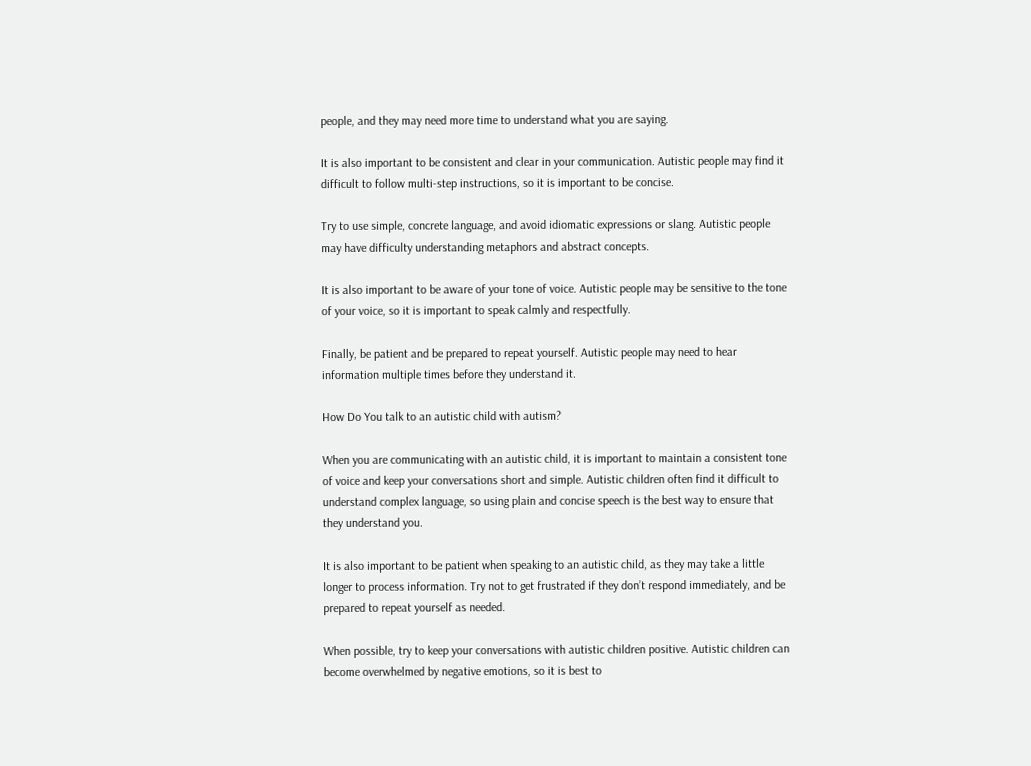people, and they may need more time to understand what you are saying.

It is also important to be consistent and clear in your communication. Autistic people may find it difficult to follow multi-step instructions, so it is important to be concise.

Try to use simple, concrete language, and avoid idiomatic expressions or slang. Autistic people may have difficulty understanding metaphors and abstract concepts.

It is also important to be aware of your tone of voice. Autistic people may be sensitive to the tone of your voice, so it is important to speak calmly and respectfully.

Finally, be patient and be prepared to repeat yourself. Autistic people may need to hear information multiple times before they understand it.

How Do You talk to an autistic child with autism?

When you are communicating with an autistic child, it is important to maintain a consistent tone of voice and keep your conversations short and simple. Autistic children often find it difficult to understand complex language, so using plain and concise speech is the best way to ensure that they understand you.

It is also important to be patient when speaking to an autistic child, as they may take a little longer to process information. Try not to get frustrated if they don’t respond immediately, and be prepared to repeat yourself as needed.

When possible, try to keep your conversations with autistic children positive. Autistic children can become overwhelmed by negative emotions, so it is best to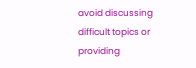avoid discussing difficult topics or providing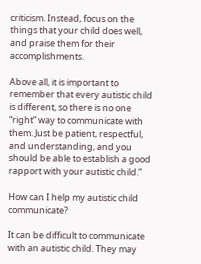criticism. Instead, focus on the things that your child does well, and praise them for their accomplishments.

Above all, it is important to remember that every autistic child is different, so there is no one “right” way to communicate with them. Just be patient, respectful, and understanding, and you should be able to establish a good rapport with your autistic child.”

How can I help my autistic child communicate?

It can be difficult to communicate with an autistic child. They may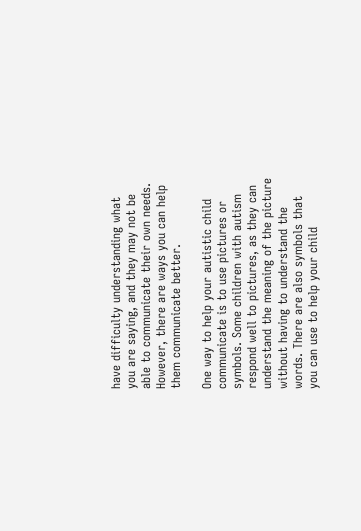have difficulty understanding what you are saying, and they may not be able to communicate their own needs. However, there are ways you can help them communicate better.

One way to help your autistic child communicate is to use pictures or symbols. Some children with autism respond well to pictures, as they can understand the meaning of the picture without having to understand the words. There are also symbols that you can use to help your child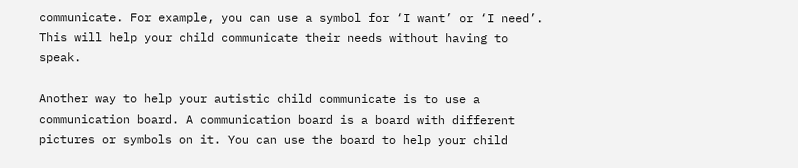communicate. For example, you can use a symbol for ‘I want’ or ‘I need’. This will help your child communicate their needs without having to speak.

Another way to help your autistic child communicate is to use a communication board. A communication board is a board with different pictures or symbols on it. You can use the board to help your child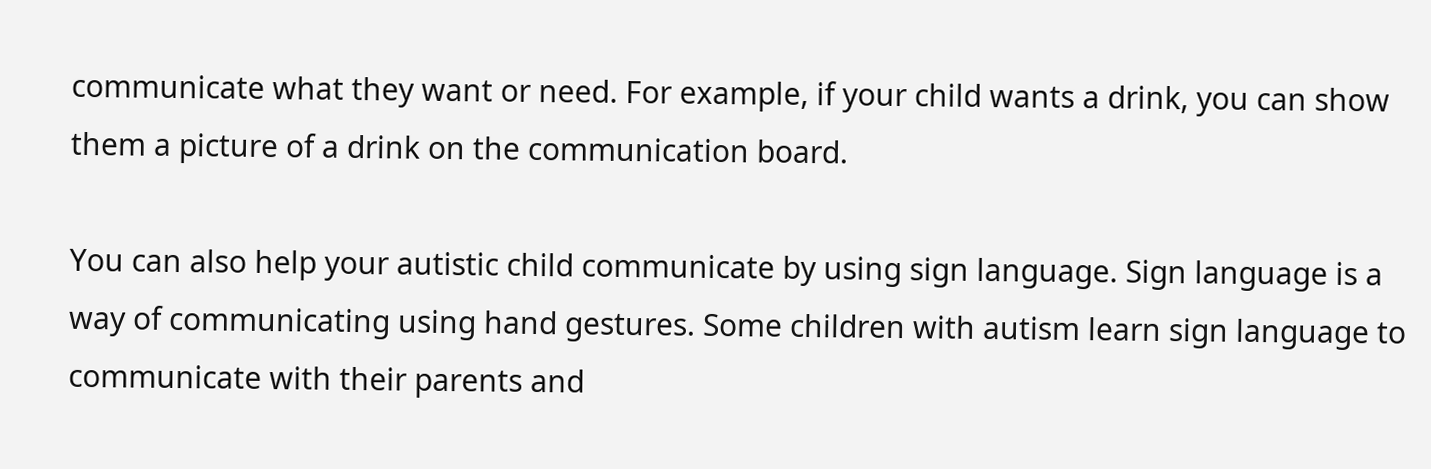communicate what they want or need. For example, if your child wants a drink, you can show them a picture of a drink on the communication board.

You can also help your autistic child communicate by using sign language. Sign language is a way of communicating using hand gestures. Some children with autism learn sign language to communicate with their parents and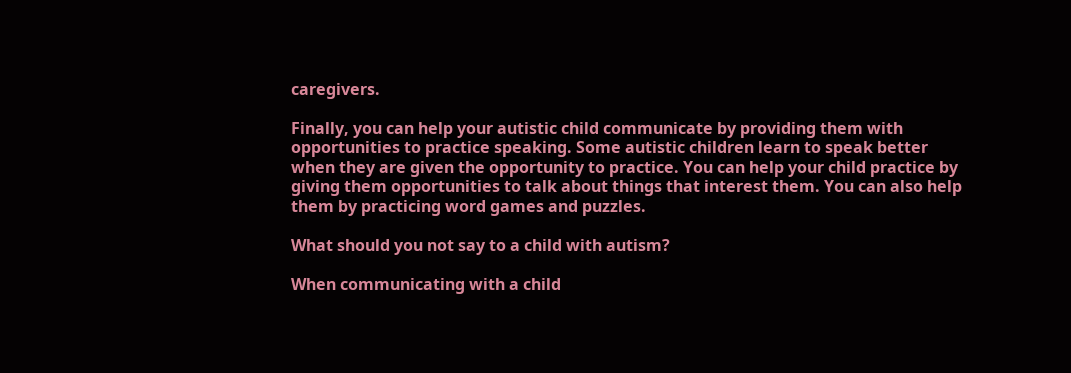caregivers.

Finally, you can help your autistic child communicate by providing them with opportunities to practice speaking. Some autistic children learn to speak better when they are given the opportunity to practice. You can help your child practice by giving them opportunities to talk about things that interest them. You can also help them by practicing word games and puzzles.

What should you not say to a child with autism?

When communicating with a child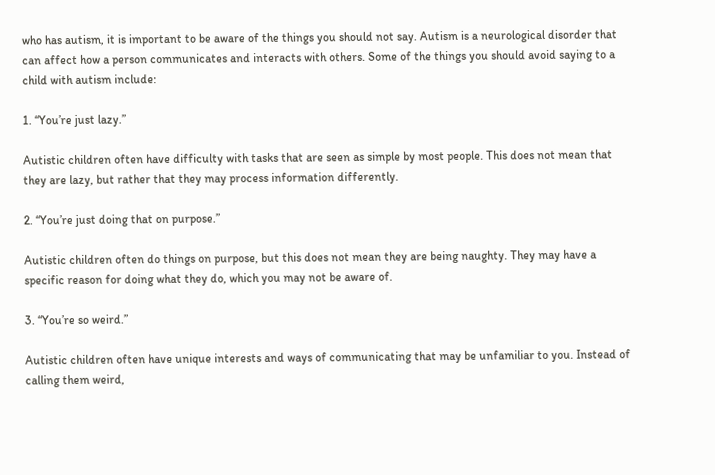who has autism, it is important to be aware of the things you should not say. Autism is a neurological disorder that can affect how a person communicates and interacts with others. Some of the things you should avoid saying to a child with autism include:

1. “You’re just lazy.”

Autistic children often have difficulty with tasks that are seen as simple by most people. This does not mean that they are lazy, but rather that they may process information differently.

2. “You’re just doing that on purpose.”

Autistic children often do things on purpose, but this does not mean they are being naughty. They may have a specific reason for doing what they do, which you may not be aware of.

3. “You’re so weird.”

Autistic children often have unique interests and ways of communicating that may be unfamiliar to you. Instead of calling them weird,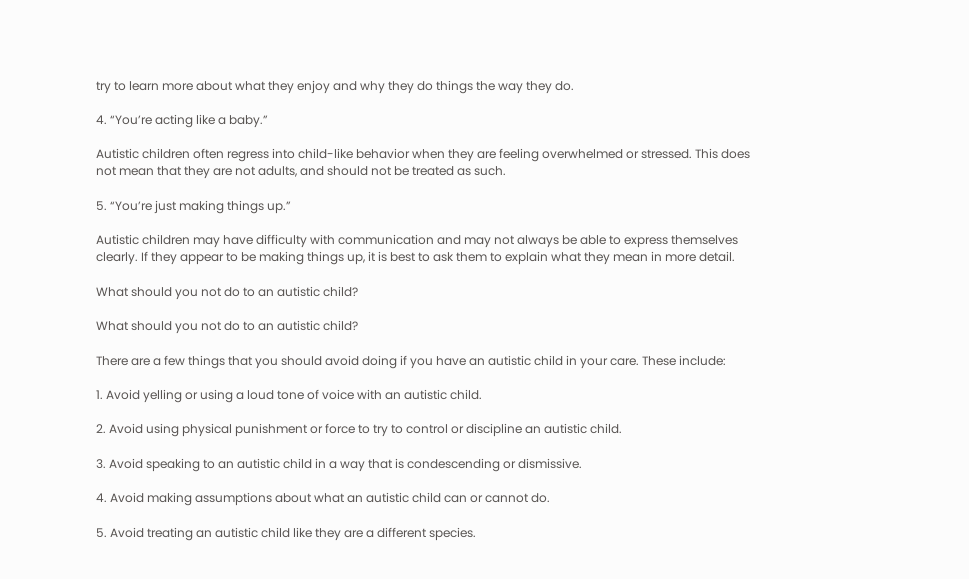try to learn more about what they enjoy and why they do things the way they do.

4. “You’re acting like a baby.”

Autistic children often regress into child-like behavior when they are feeling overwhelmed or stressed. This does not mean that they are not adults, and should not be treated as such.

5. “You’re just making things up.”

Autistic children may have difficulty with communication and may not always be able to express themselves clearly. If they appear to be making things up, it is best to ask them to explain what they mean in more detail.

What should you not do to an autistic child?

What should you not do to an autistic child?

There are a few things that you should avoid doing if you have an autistic child in your care. These include:

1. Avoid yelling or using a loud tone of voice with an autistic child.

2. Avoid using physical punishment or force to try to control or discipline an autistic child.

3. Avoid speaking to an autistic child in a way that is condescending or dismissive.

4. Avoid making assumptions about what an autistic child can or cannot do.

5. Avoid treating an autistic child like they are a different species.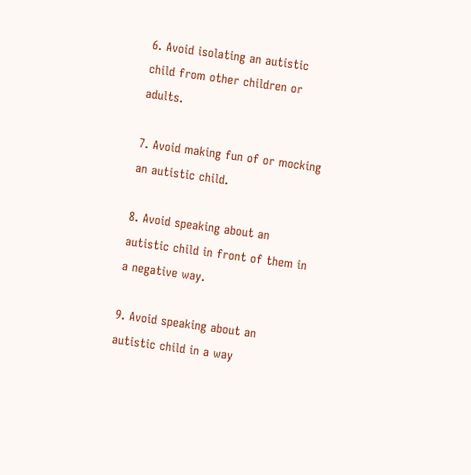6. Avoid isolating an autistic child from other children or adults.

7. Avoid making fun of or mocking an autistic child.

8. Avoid speaking about an autistic child in front of them in a negative way.

9. Avoid speaking about an autistic child in a way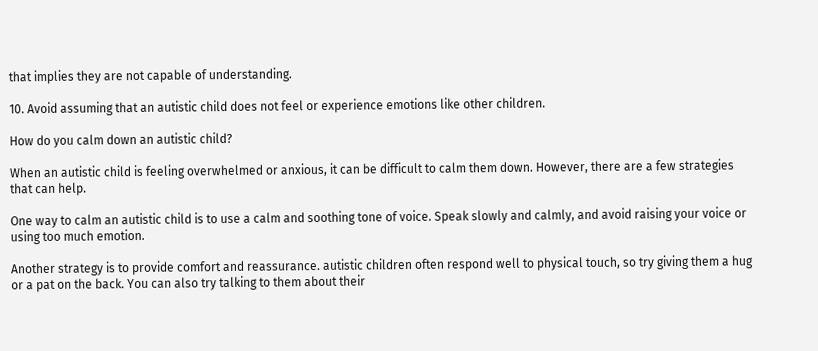that implies they are not capable of understanding.

10. Avoid assuming that an autistic child does not feel or experience emotions like other children.

How do you calm down an autistic child?

When an autistic child is feeling overwhelmed or anxious, it can be difficult to calm them down. However, there are a few strategies that can help.

One way to calm an autistic child is to use a calm and soothing tone of voice. Speak slowly and calmly, and avoid raising your voice or using too much emotion.

Another strategy is to provide comfort and reassurance. autistic children often respond well to physical touch, so try giving them a hug or a pat on the back. You can also try talking to them about their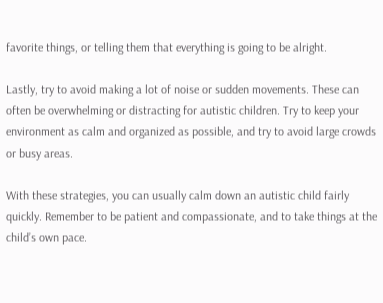favorite things, or telling them that everything is going to be alright.

Lastly, try to avoid making a lot of noise or sudden movements. These can often be overwhelming or distracting for autistic children. Try to keep your environment as calm and organized as possible, and try to avoid large crowds or busy areas.

With these strategies, you can usually calm down an autistic child fairly quickly. Remember to be patient and compassionate, and to take things at the child’s own pace.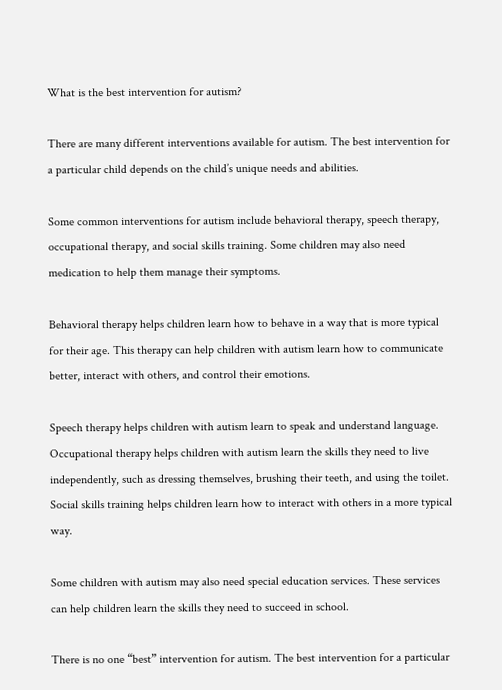What is the best intervention for autism?

There are many different interventions available for autism. The best intervention for a particular child depends on the child’s unique needs and abilities.

Some common interventions for autism include behavioral therapy, speech therapy, occupational therapy, and social skills training. Some children may also need medication to help them manage their symptoms.

Behavioral therapy helps children learn how to behave in a way that is more typical for their age. This therapy can help children with autism learn how to communicate better, interact with others, and control their emotions.

Speech therapy helps children with autism learn to speak and understand language. Occupational therapy helps children with autism learn the skills they need to live independently, such as dressing themselves, brushing their teeth, and using the toilet. Social skills training helps children learn how to interact with others in a more typical way.

Some children with autism may also need special education services. These services can help children learn the skills they need to succeed in school.

There is no one “best” intervention for autism. The best intervention for a particular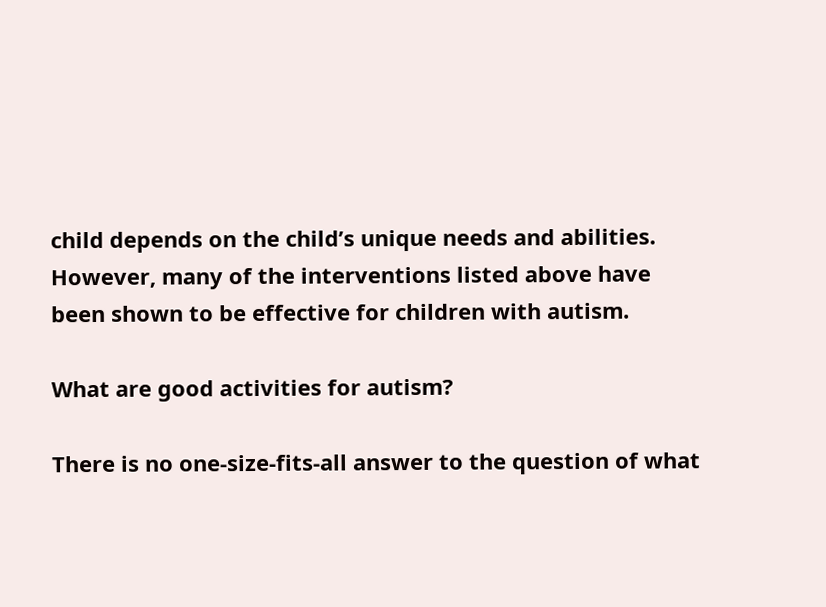child depends on the child’s unique needs and abilities. However, many of the interventions listed above have been shown to be effective for children with autism.

What are good activities for autism?

There is no one-size-fits-all answer to the question of what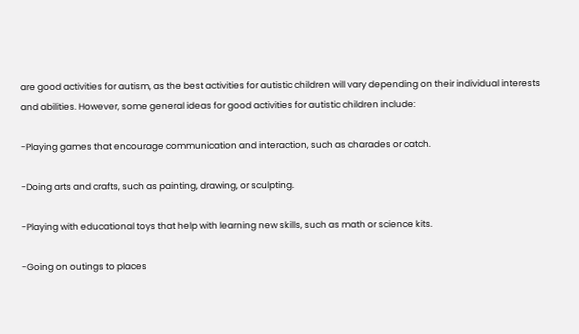are good activities for autism, as the best activities for autistic children will vary depending on their individual interests and abilities. However, some general ideas for good activities for autistic children include:

-Playing games that encourage communication and interaction, such as charades or catch.

-Doing arts and crafts, such as painting, drawing, or sculpting.

-Playing with educational toys that help with learning new skills, such as math or science kits.

-Going on outings to places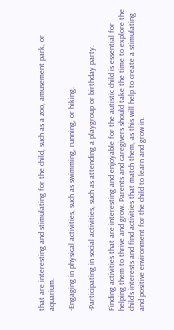that are interesting and stimulating for the child, such as a zoo, amusement park, or aquarium.

-Engaging in physical activities, such as swimming, running, or hiking.

-Participating in social activities, such as attending a playgroup or birthday party.

Finding activities that are interesting and enjoyable for the autistic child is essential for helping them to thrive and grow. Parents and caregivers should take the time to explore the child’s interests and find activities that match them, as this will help to create a stimulating and positive environment for the child to learn and grow in.